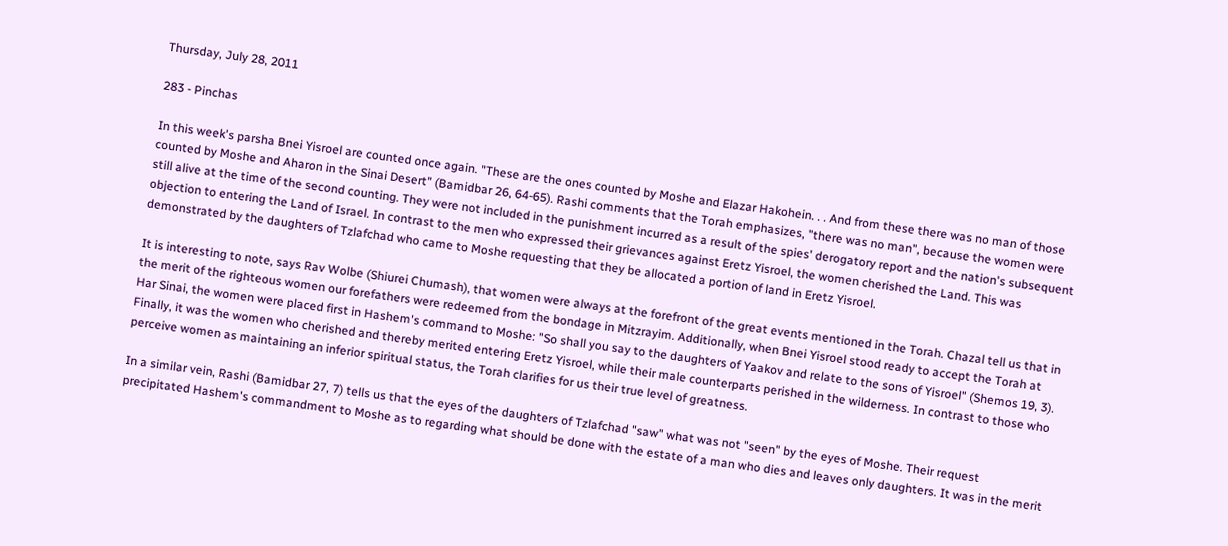Thursday, July 28, 2011

283 - Pinchas

In this week's parsha Bnei Yisroel are counted once again. "These are the ones counted by Moshe and Elazar Hakohein. . . And from these there was no man of those counted by Moshe and Aharon in the Sinai Desert" (Bamidbar 26, 64-65). Rashi comments that the Torah emphasizes, "there was no man", because the women were still alive at the time of the second counting. They were not included in the punishment incurred as a result of the spies' derogatory report and the nation's subsequent objection to entering the Land of Israel. In contrast to the men who expressed their grievances against Eretz Yisroel, the women cherished the Land. This was demonstrated by the daughters of Tzlafchad who came to Moshe requesting that they be allocated a portion of land in Eretz Yisroel.

It is interesting to note, says Rav Wolbe (Shiurei Chumash), that women were always at the forefront of the great events mentioned in the Torah. Chazal tell us that in the merit of the righteous women our forefathers were redeemed from the bondage in Mitzrayim. Additionally, when Bnei Yisroel stood ready to accept the Torah at Har Sinai, the women were placed first in Hashem's command to Moshe: "So shall you say to the daughters of Yaakov and relate to the sons of Yisroel" (Shemos 19, 3). Finally, it was the women who cherished and thereby merited entering Eretz Yisroel, while their male counterparts perished in the wilderness. In contrast to those who perceive women as maintaining an inferior spiritual status, the Torah clarifies for us their true level of greatness.

In a similar vein, Rashi (Bamidbar 27, 7) tells us that the eyes of the daughters of Tzlafchad "saw" what was not "seen" by the eyes of Moshe. Their request precipitated Hashem's commandment to Moshe as to regarding what should be done with the estate of a man who dies and leaves only daughters. It was in the merit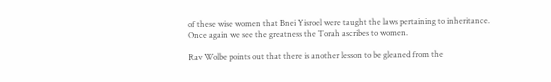of these wise women that Bnei Yisroel were taught the laws pertaining to inheritance. Once again we see the greatness the Torah ascribes to women.

Rav Wolbe points out that there is another lesson to be gleaned from the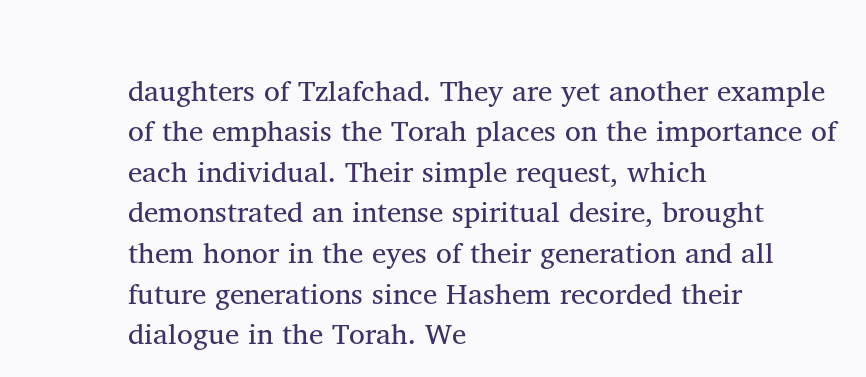daughters of Tzlafchad. They are yet another example of the emphasis the Torah places on the importance of each individual. Their simple request, which demonstrated an intense spiritual desire, brought them honor in the eyes of their generation and all future generations since Hashem recorded their dialogue in the Torah. We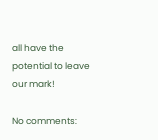all have the potential to leave our mark!

No comments: